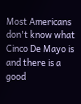Most Americans don't know what Cinco De Mayo is and there is a good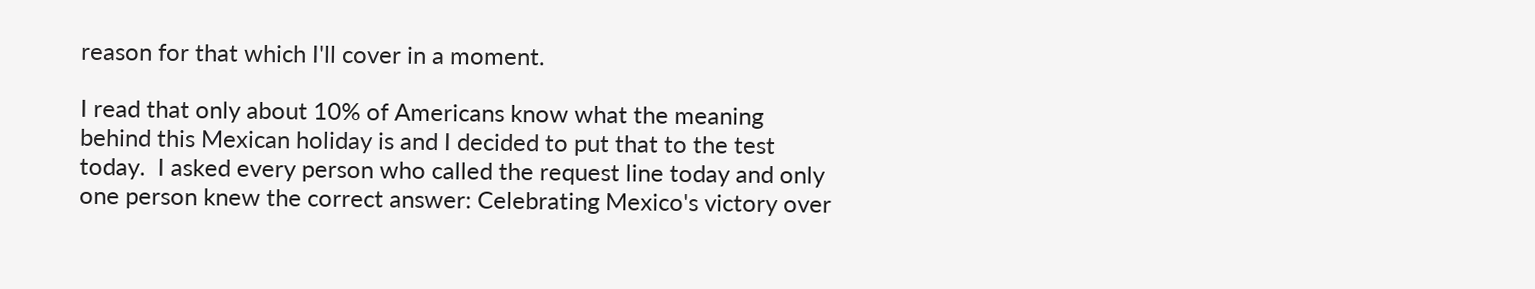reason for that which I'll cover in a moment.

I read that only about 10% of Americans know what the meaning behind this Mexican holiday is and I decided to put that to the test today.  I asked every person who called the request line today and only one person knew the correct answer: Celebrating Mexico's victory over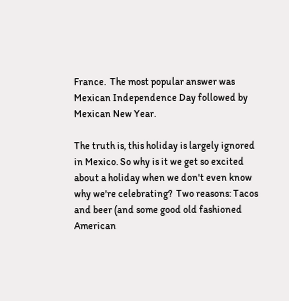France.  The most popular answer was Mexican Independence Day followed by Mexican New Year.

The truth is, this holiday is largely ignored in Mexico. So why is it we get so excited about a holiday when we don't even know why we're celebrating?  Two reasons: Tacos and beer (and some good old fashioned American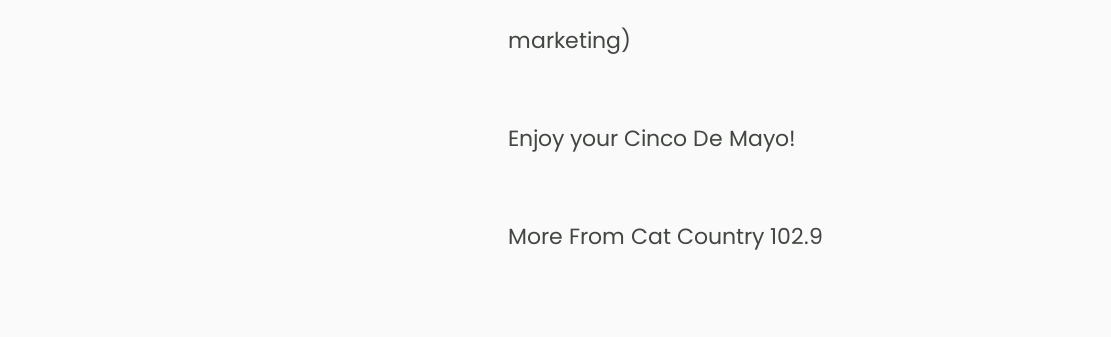marketing)

Enjoy your Cinco De Mayo!

More From Cat Country 102.9